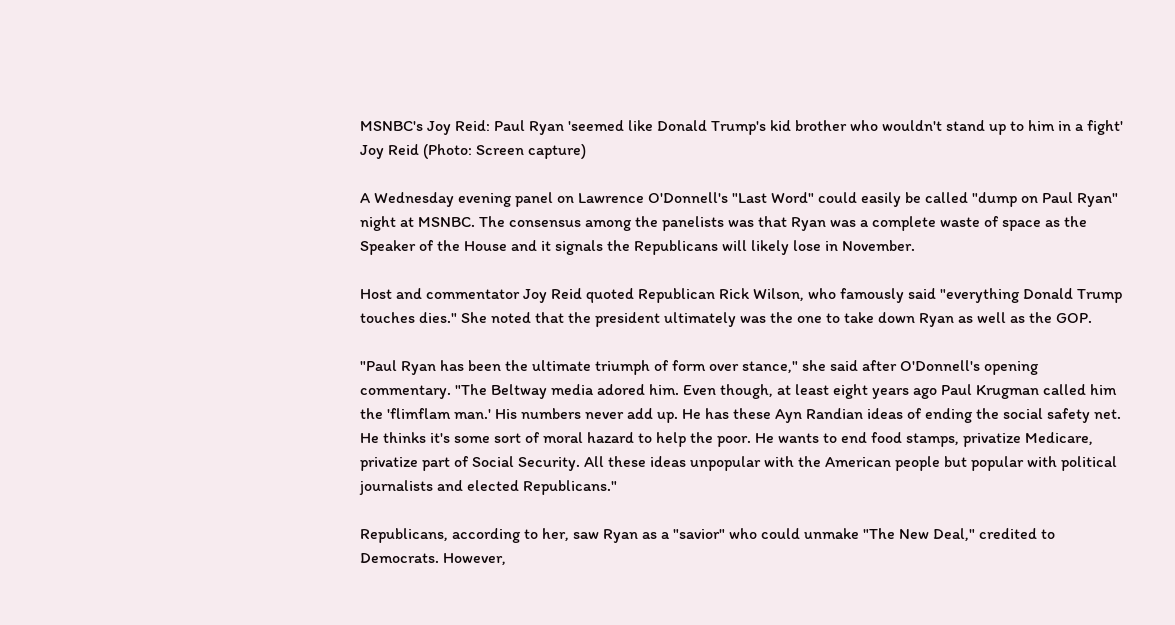MSNBC's Joy Reid: Paul Ryan 'seemed like Donald Trump's kid brother who wouldn't stand up to him in a fight'
Joy Reid (Photo: Screen capture)

A Wednesday evening panel on Lawrence O'Donnell's "Last Word" could easily be called "dump on Paul Ryan" night at MSNBC. The consensus among the panelists was that Ryan was a complete waste of space as the Speaker of the House and it signals the Republicans will likely lose in November.

Host and commentator Joy Reid quoted Republican Rick Wilson, who famously said "everything Donald Trump touches dies." She noted that the president ultimately was the one to take down Ryan as well as the GOP.

"Paul Ryan has been the ultimate triumph of form over stance," she said after O'Donnell's opening commentary. "The Beltway media adored him. Even though, at least eight years ago Paul Krugman called him the 'flimflam man.' His numbers never add up. He has these Ayn Randian ideas of ending the social safety net. He thinks it's some sort of moral hazard to help the poor. He wants to end food stamps, privatize Medicare, privatize part of Social Security. All these ideas unpopular with the American people but popular with political journalists and elected Republicans."

Republicans, according to her, saw Ryan as a "savior" who could unmake "The New Deal," credited to Democrats. However,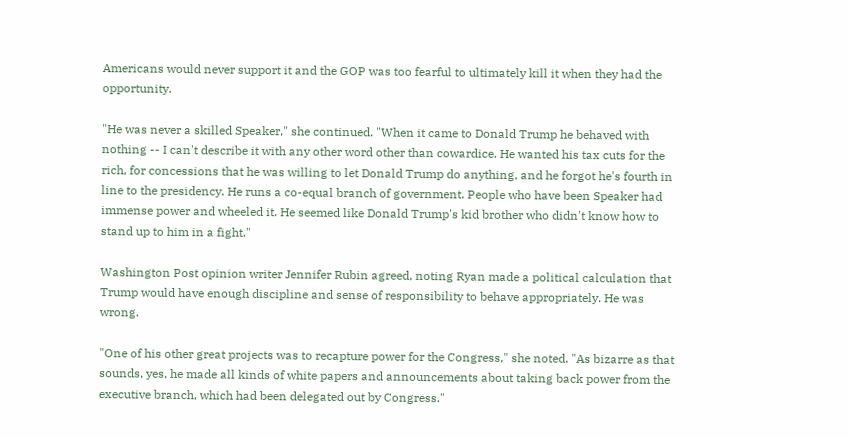Americans would never support it and the GOP was too fearful to ultimately kill it when they had the opportunity.

"He was never a skilled Speaker," she continued. "When it came to Donald Trump he behaved with nothing -- I can't describe it with any other word other than cowardice. He wanted his tax cuts for the rich, for concessions that he was willing to let Donald Trump do anything, and he forgot he's fourth in line to the presidency. He runs a co-equal branch of government. People who have been Speaker had immense power and wheeled it. He seemed like Donald Trump's kid brother who didn't know how to stand up to him in a fight."

Washington Post opinion writer Jennifer Rubin agreed, noting Ryan made a political calculation that Trump would have enough discipline and sense of responsibility to behave appropriately. He was wrong.

"One of his other great projects was to recapture power for the Congress," she noted. "As bizarre as that sounds, yes, he made all kinds of white papers and announcements about taking back power from the executive branch, which had been delegated out by Congress."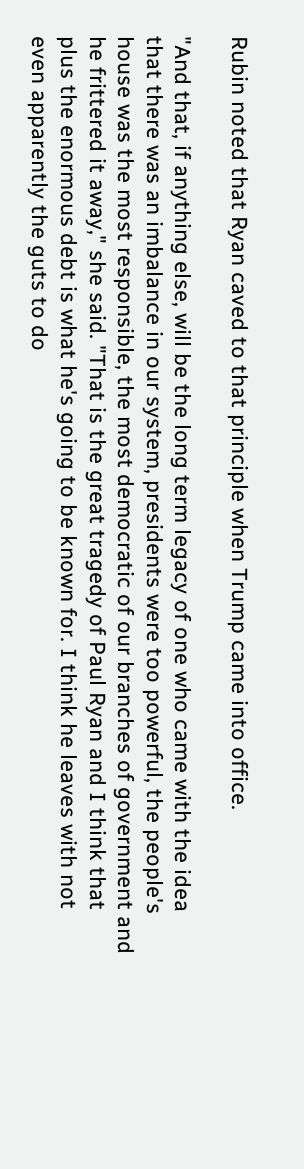Rubin noted that Ryan caved to that principle when Trump came into office.

"And that, if anything else, will be the long term legacy of one who came with the idea that there was an imbalance in our system, presidents were too powerful, the people's house was the most responsible, the most democratic of our branches of government and he frittered it away," she said. "That is the great tragedy of Paul Ryan and I think that plus the enormous debt is what he's going to be known for. I think he leaves with not even apparently the guts to do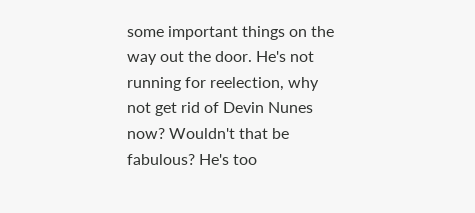some important things on the way out the door. He's not running for reelection, why not get rid of Devin Nunes now? Wouldn't that be fabulous? He's too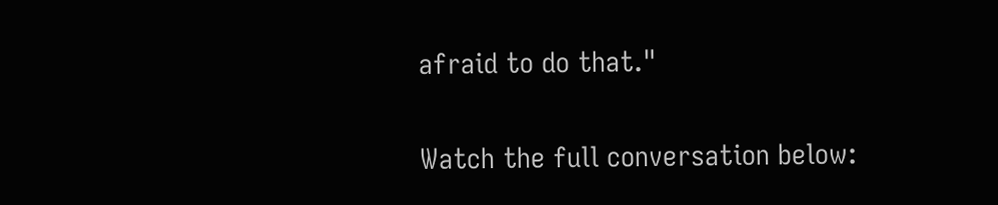afraid to do that."

Watch the full conversation below: